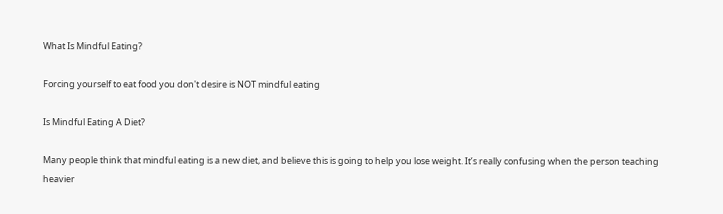What Is Mindful Eating?

Forcing yourself to eat food you don't desire is NOT mindful eating

Is Mindful Eating A Diet?

Many people think that mindful eating is a new diet, and believe this is going to help you lose weight. It’s really confusing when the person teaching heavier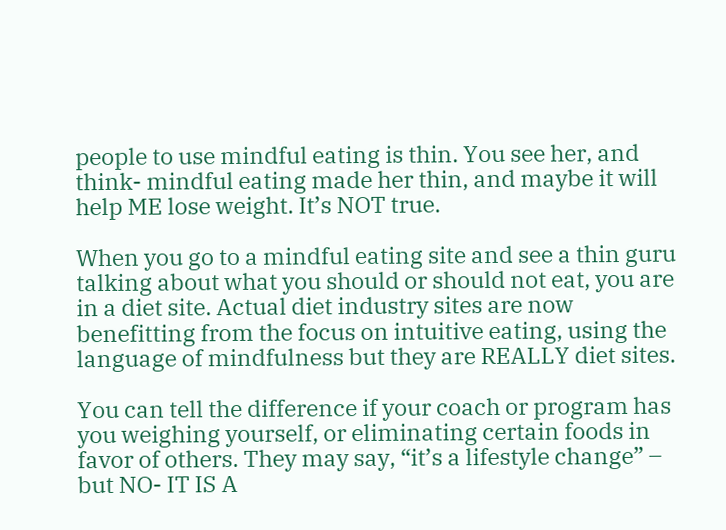people to use mindful eating is thin. You see her, and think- mindful eating made her thin, and maybe it will help ME lose weight. It’s NOT true.

When you go to a mindful eating site and see a thin guru talking about what you should or should not eat, you are in a diet site. Actual diet industry sites are now benefitting from the focus on intuitive eating, using the language of mindfulness but they are REALLY diet sites.

You can tell the difference if your coach or program has you weighing yourself, or eliminating certain foods in favor of others. They may say, “it’s a lifestyle change” – but NO- IT IS A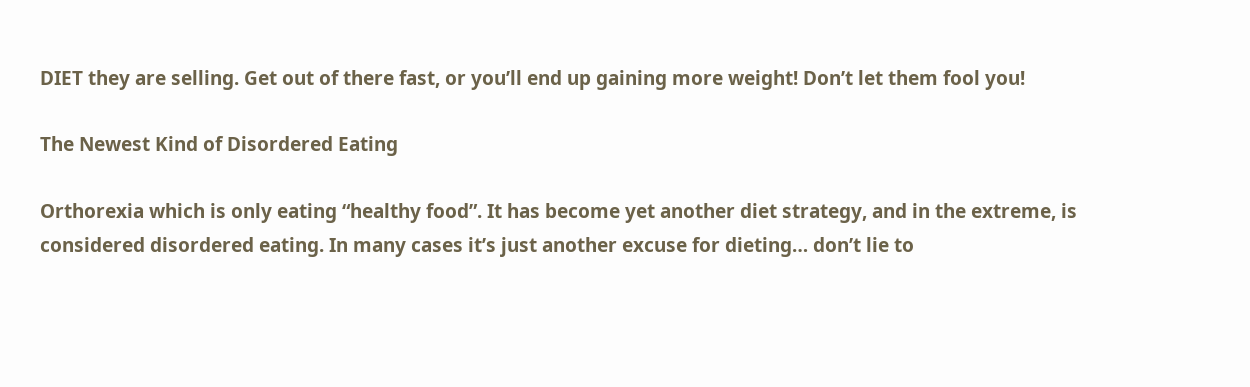DIET they are selling. Get out of there fast, or you’ll end up gaining more weight! Don’t let them fool you!

The Newest Kind of Disordered Eating

Orthorexia which is only eating “healthy food”. It has become yet another diet strategy, and in the extreme, is considered disordered eating. In many cases it’s just another excuse for dieting… don’t lie to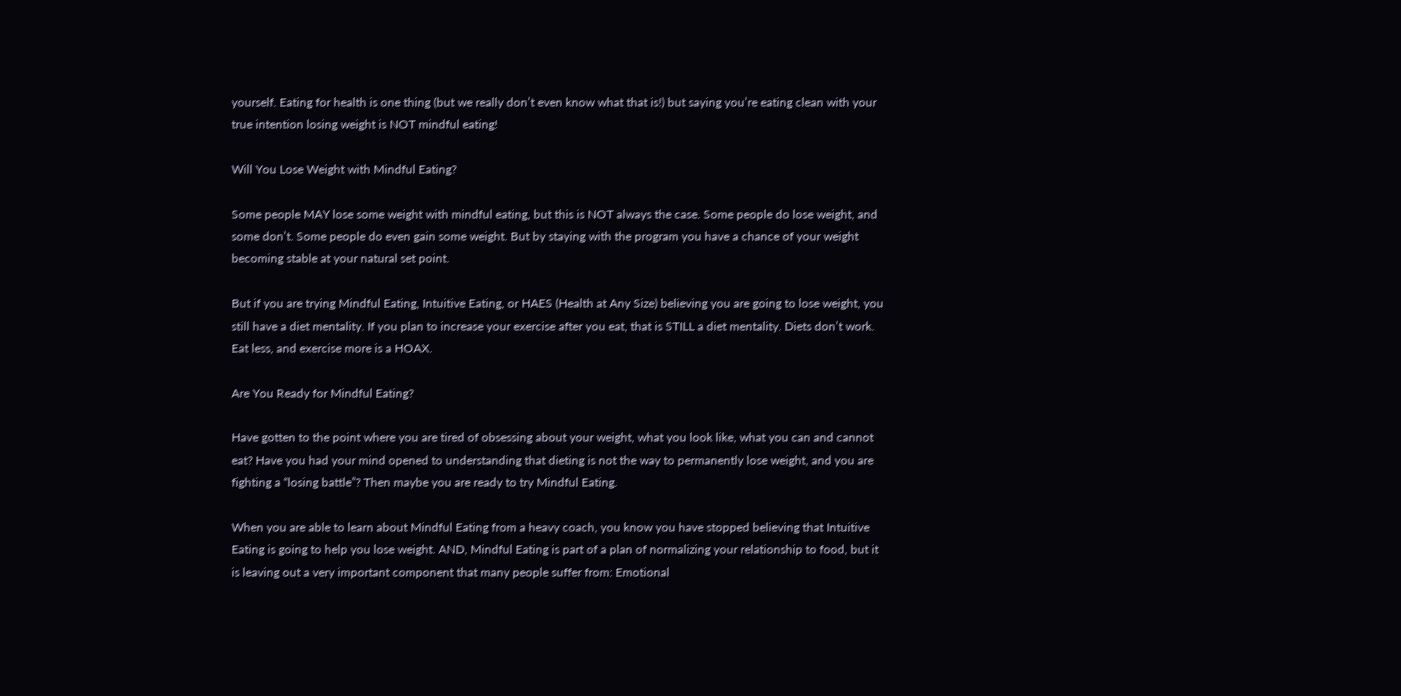yourself. Eating for health is one thing (but we really don’t even know what that is!) but saying you’re eating clean with your true intention losing weight is NOT mindful eating!

Will You Lose Weight with Mindful Eating?

Some people MAY lose some weight with mindful eating, but this is NOT always the case. Some people do lose weight, and some don’t. Some people do even gain some weight. But by staying with the program you have a chance of your weight becoming stable at your natural set point.

But if you are trying Mindful Eating, Intuitive Eating, or HAES (Health at Any Size) believing you are going to lose weight, you still have a diet mentality. If you plan to increase your exercise after you eat, that is STILL a diet mentality. Diets don’t work. Eat less, and exercise more is a HOAX.

Are You Ready for Mindful Eating?

Have gotten to the point where you are tired of obsessing about your weight, what you look like, what you can and cannot eat? Have you had your mind opened to understanding that dieting is not the way to permanently lose weight, and you are fighting a “losing battle”? Then maybe you are ready to try Mindful Eating.

When you are able to learn about Mindful Eating from a heavy coach, you know you have stopped believing that Intuitive Eating is going to help you lose weight. AND, Mindful Eating is part of a plan of normalizing your relationship to food, but it is leaving out a very important component that many people suffer from: Emotional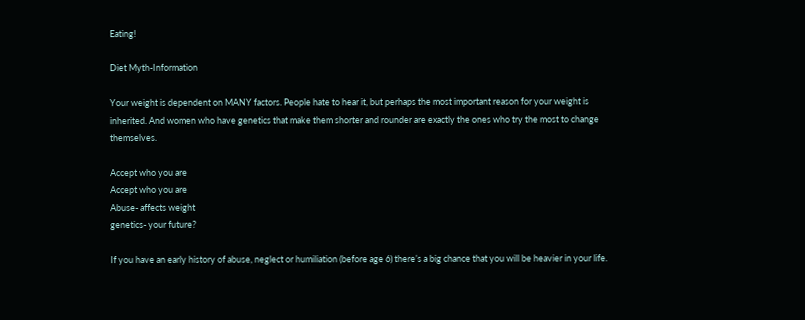Eating!

Diet Myth-Information

Your weight is dependent on MANY factors. People hate to hear it, but perhaps the most important reason for your weight is inherited. And women who have genetics that make them shorter and rounder are exactly the ones who try the most to change themselves.

Accept who you are
Accept who you are
Abuse- affects weight
genetics- your future?

If you have an early history of abuse, neglect or humiliation (before age 6) there’s a big chance that you will be heavier in your life.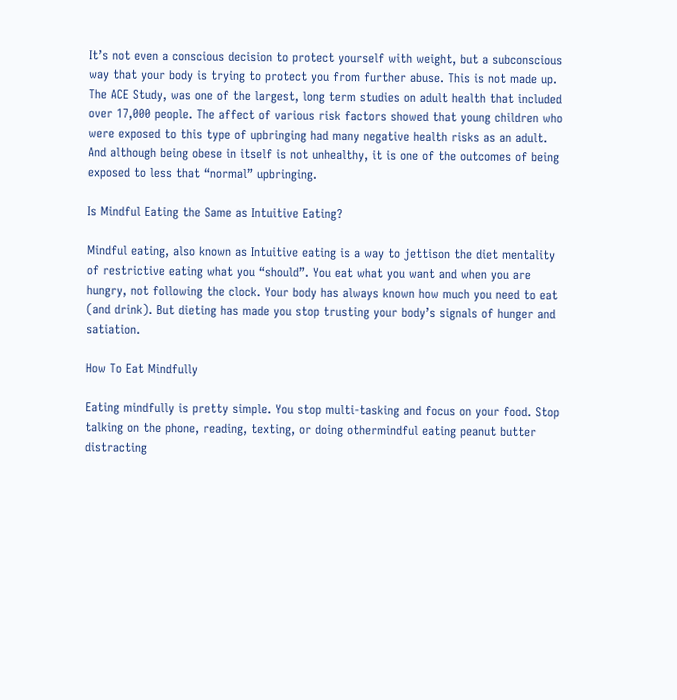It’s not even a conscious decision to protect yourself with weight, but a subconscious way that your body is trying to protect you from further abuse. This is not made up. The ACE Study, was one of the largest, long term studies on adult health that included over 17,000 people. The affect of various risk factors showed that young children who were exposed to this type of upbringing had many negative health risks as an adult. And although being obese in itself is not unhealthy, it is one of the outcomes of being exposed to less that “normal” upbringing.

Is Mindful Eating the Same as Intuitive Eating?

Mindful eating, also known as Intuitive eating is a way to jettison the diet mentality of restrictive eating what you “should”. You eat what you want and when you are hungry, not following the clock. Your body has always known how much you need to eat (and drink). But dieting has made you stop trusting your body’s signals of hunger and satiation.

How To Eat Mindfully

Eating mindfully is pretty simple. You stop multi-tasking and focus on your food. Stop talking on the phone, reading, texting, or doing othermindful eating peanut butter distracting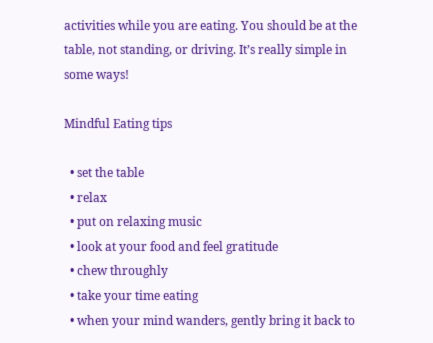activities while you are eating. You should be at the table, not standing, or driving. It’s really simple in some ways!

Mindful Eating tips

  • set the table
  • relax
  • put on relaxing music
  • look at your food and feel gratitude
  • chew throughly
  • take your time eating
  • when your mind wanders, gently bring it back to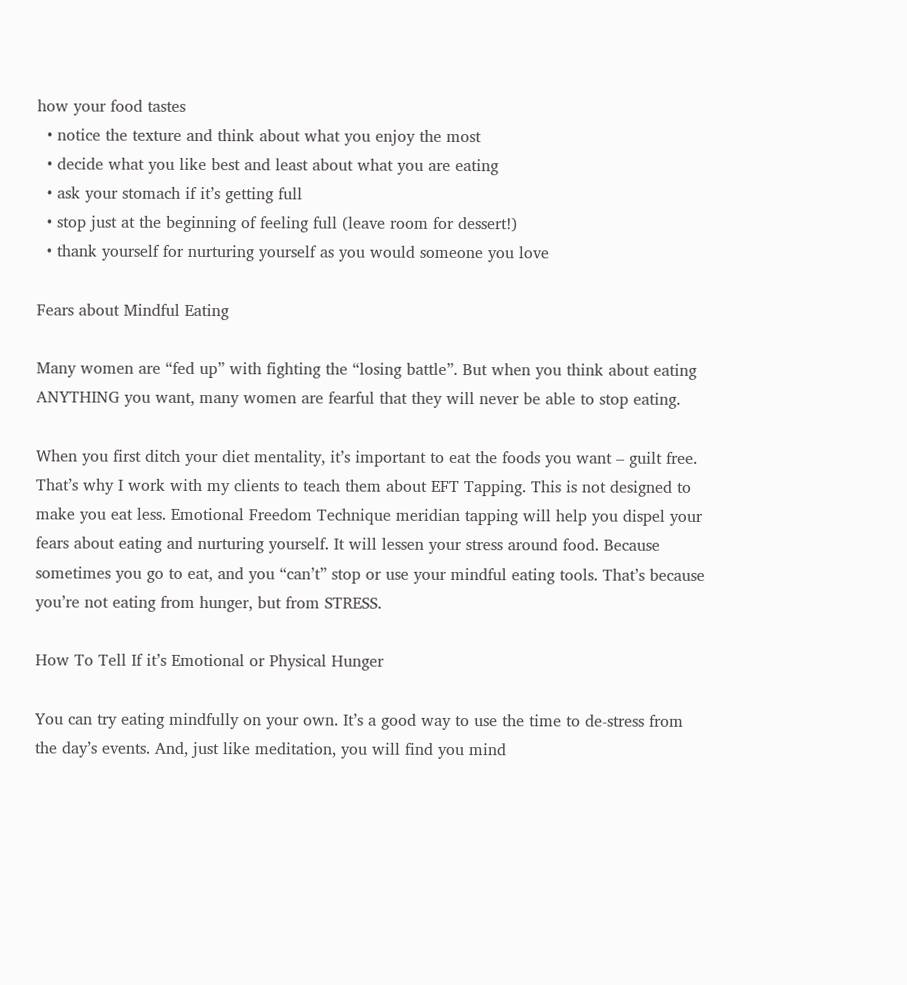how your food tastes
  • notice the texture and think about what you enjoy the most
  • decide what you like best and least about what you are eating
  • ask your stomach if it’s getting full
  • stop just at the beginning of feeling full (leave room for dessert!)
  • thank yourself for nurturing yourself as you would someone you love

Fears about Mindful Eating

Many women are “fed up” with fighting the “losing battle”. But when you think about eating ANYTHING you want, many women are fearful that they will never be able to stop eating.

When you first ditch your diet mentality, it’s important to eat the foods you want – guilt free. That’s why I work with my clients to teach them about EFT Tapping. This is not designed to make you eat less. Emotional Freedom Technique meridian tapping will help you dispel your fears about eating and nurturing yourself. It will lessen your stress around food. Because sometimes you go to eat, and you “can’t” stop or use your mindful eating tools. That’s because you’re not eating from hunger, but from STRESS.

How To Tell If it’s Emotional or Physical Hunger

You can try eating mindfully on your own. It’s a good way to use the time to de-stress from the day’s events. And, just like meditation, you will find you mind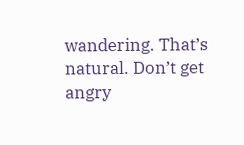wandering. That’s natural. Don’t get angry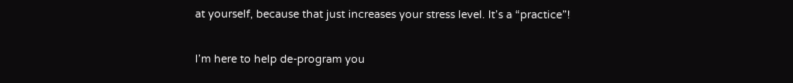at yourself, because that just increases your stress level. It’s a “practice”!

I’m here to help de-program you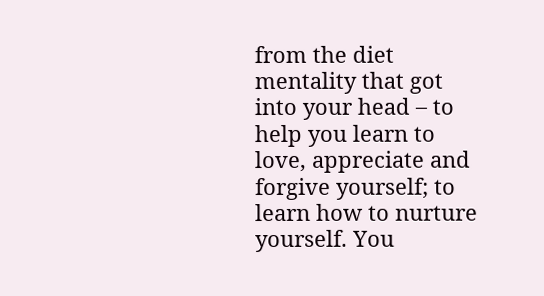from the diet mentality that got into your head – to help you learn to love, appreciate and forgive yourself; to learn how to nurture yourself. You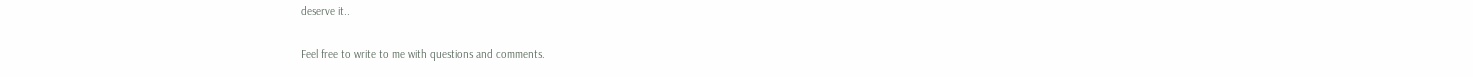deserve it..

Feel free to write to me with questions and comments.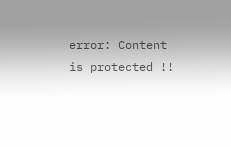error: Content is protected !!